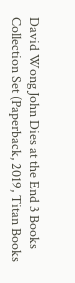David Wong John Dies at the End 3 Books Collection Set (Paperback, 2019, Titan Books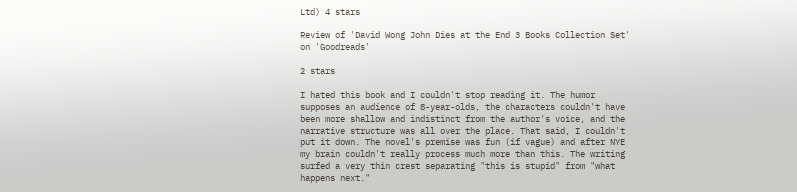Ltd) 4 stars

Review of 'David Wong John Dies at the End 3 Books Collection Set' on 'Goodreads'

2 stars

I hated this book and I couldn't stop reading it. The humor supposes an audience of 8-year-olds, the characters couldn't have been more shallow and indistinct from the author's voice, and the narrative structure was all over the place. That said, I couldn't put it down. The novel's premise was fun (if vague) and after NYE my brain couldn't really process much more than this. The writing surfed a very thin crest separating "this is stupid" from "what happens next."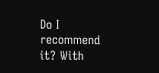Do I recommend it? With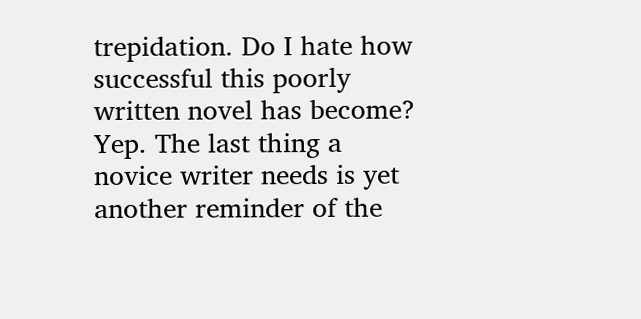trepidation. Do I hate how successful this poorly written novel has become? Yep. The last thing a novice writer needs is yet another reminder of the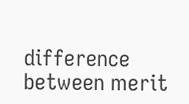difference between merit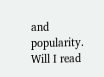and popularity. Will I read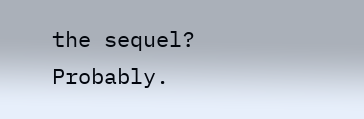the sequel? Probably.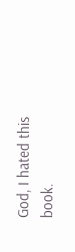God, I hated this book.